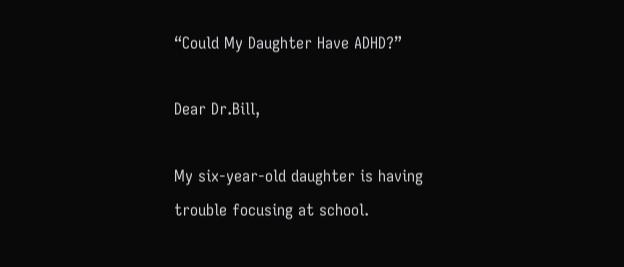“Could My Daughter Have ADHD?”

Dear Dr.Bill,

My six-year-old daughter is having trouble focusing at school.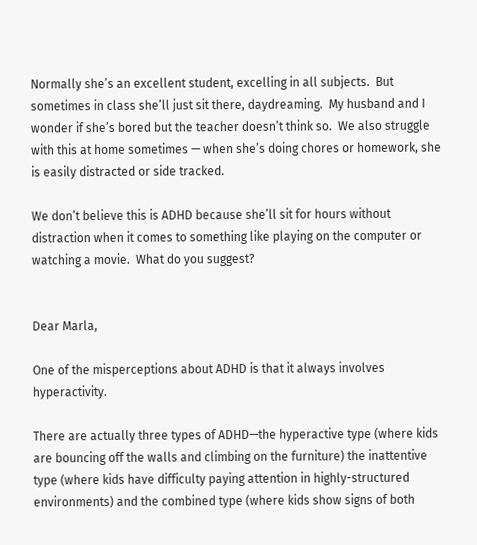Normally she’s an excellent student, excelling in all subjects.  But sometimes in class she’ll just sit there, daydreaming.  My husband and I wonder if she’s bored but the teacher doesn’t think so.  We also struggle with this at home sometimes — when she’s doing chores or homework, she is easily distracted or side tracked.

We don’t believe this is ADHD because she’ll sit for hours without distraction when it comes to something like playing on the computer or watching a movie.  What do you suggest?


Dear Marla,

One of the misperceptions about ADHD is that it always involves hyperactivity.

There are actually three types of ADHD—the hyperactive type (where kids are bouncing off the walls and climbing on the furniture) the inattentive type (where kids have difficulty paying attention in highly-structured environments) and the combined type (where kids show signs of both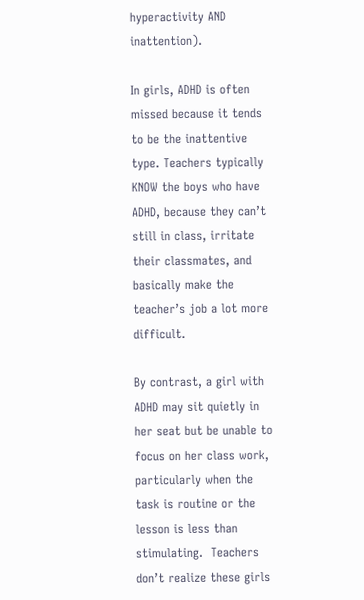hyperactivity AND inattention).

In girls, ADHD is often missed because it tends to be the inattentive type. Teachers typically KNOW the boys who have ADHD, because they can’t still in class, irritate their classmates, and basically make the teacher’s job a lot more difficult.

By contrast, a girl with ADHD may sit quietly in her seat but be unable to focus on her class work, particularly when the task is routine or the lesson is less than stimulating.  Teachers don’t realize these girls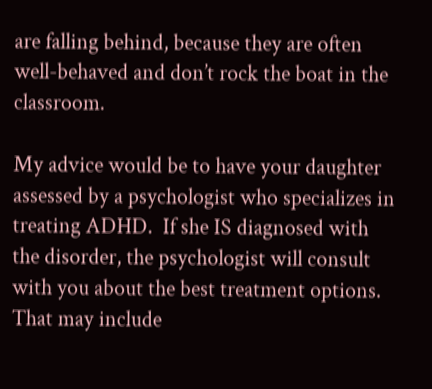are falling behind, because they are often well-behaved and don’t rock the boat in the classroom.

My advice would be to have your daughter assessed by a psychologist who specializes in treating ADHD.  If she IS diagnosed with the disorder, the psychologist will consult with you about the best treatment options.  That may include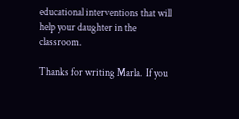educational interventions that will help your daughter in the classroom.

Thanks for writing Marla.  If you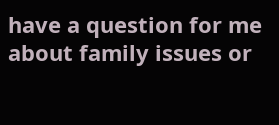have a question for me about family issues or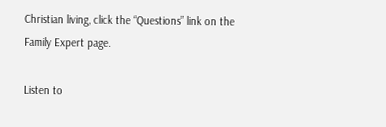Christian living, click the “Questions” link on the Family Expert page.

Listen to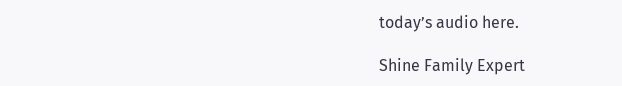today’s audio here.

Shine Family Expert